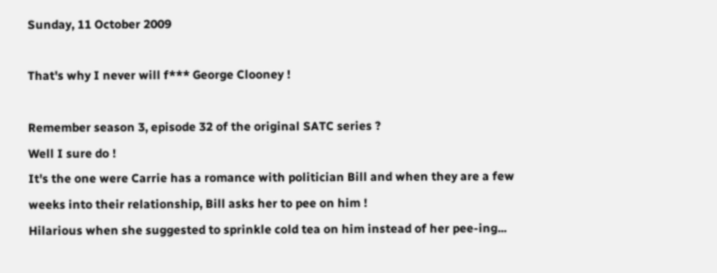Sunday, 11 October 2009

That's why I never will f*** George Clooney !

Remember season 3, episode 32 of the original SATC series ?
Well I sure do !
It's the one were Carrie has a romance with politician Bill and when they are a few weeks into their relationship, Bill asks her to pee on him !
Hilarious when she suggested to sprinkle cold tea on him instead of her pee-ing...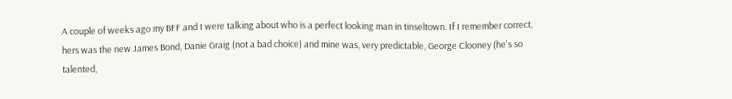A couple of weeks ago my BFF and I were talking about who is a perfect looking man in tinseltown. If I remember correct, hers was the new James Bond, Danie Graig (not a bad choice) and mine was, very predictable, George Clooney (he's so talented,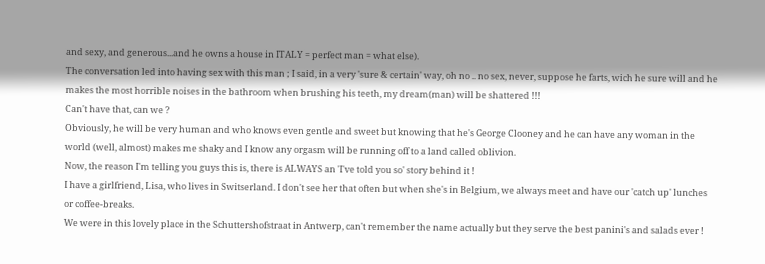and sexy, and generous...and he owns a house in ITALY = perfect man = what else).
The conversation led into having sex with this man ; I said, in a very 'sure & certain' way, oh no .. no sex, never, suppose he farts, wich he sure will and he makes the most horrible noises in the bathroom when brushing his teeth, my dream(man) will be shattered !!!
Can't have that, can we ?
Obviously, he will be very human and who knows even gentle and sweet but knowing that he's George Clooney and he can have any woman in the world (well, almost) makes me shaky and I know any orgasm will be running off to a land called oblivion.
Now, the reason I'm telling you guys this is, there is ALWAYS an 'I've told you so' story behind it !
I have a girlfriend, Lisa, who lives in Switserland. I don't see her that often but when she's in Belgium, we always meet and have our 'catch up' lunches or coffee-breaks.
We were in this lovely place in the Schuttershofstraat in Antwerp, can't remember the name actually but they serve the best panini's and salads ever !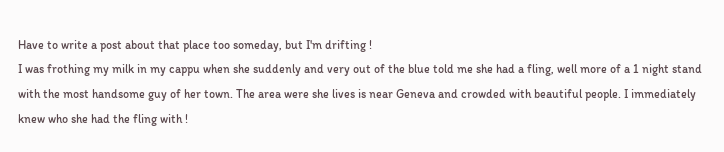Have to write a post about that place too someday, but I'm drifting !
I was frothing my milk in my cappu when she suddenly and very out of the blue told me she had a fling, well more of a 1 night stand with the most handsome guy of her town. The area were she lives is near Geneva and crowded with beautiful people. I immediately knew who she had the fling with !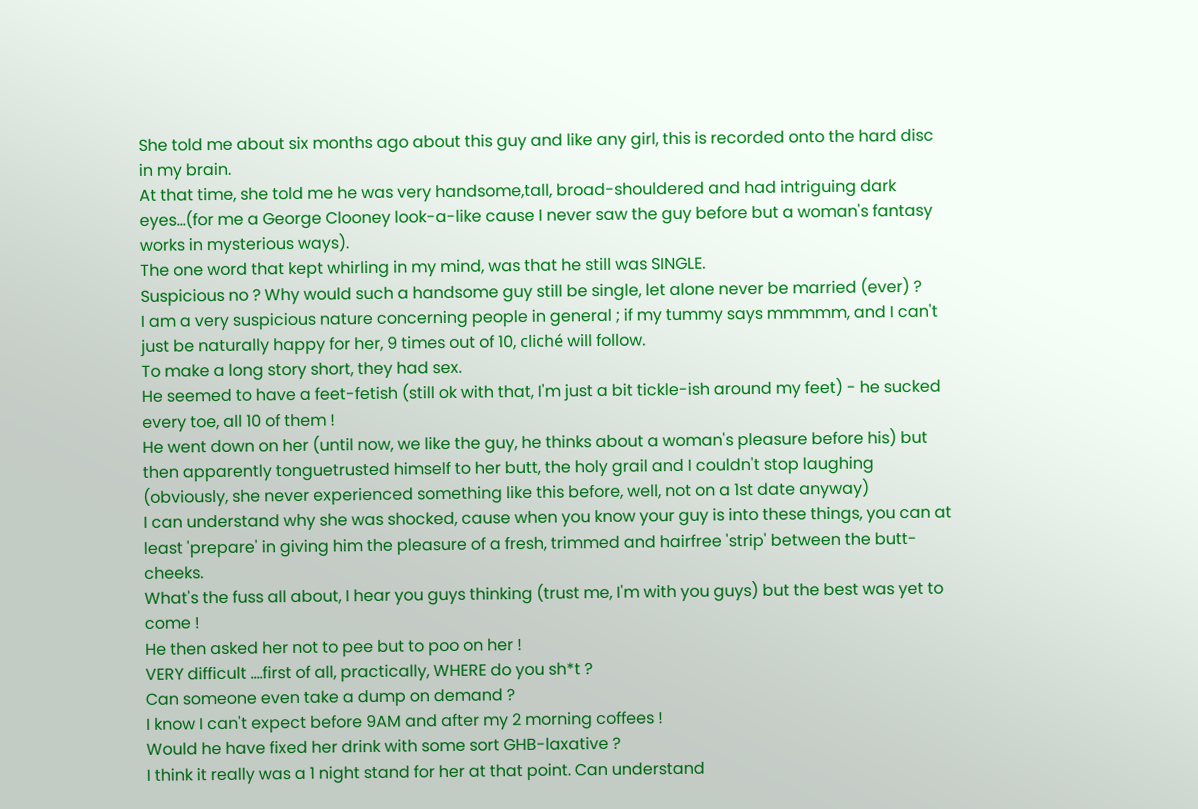She told me about six months ago about this guy and like any girl, this is recorded onto the hard disc in my brain.
At that time, she told me he was very handsome,tall, broad-shouldered and had intriguing dark eyes...(for me a George Clooney look-a-like cause I never saw the guy before but a woman's fantasy works in mysterious ways).
The one word that kept whirling in my mind, was that he still was SINGLE.
Suspicious no ? Why would such a handsome guy still be single, let alone never be married (ever) ?
I am a very suspicious nature concerning people in general ; if my tummy says mmmmm, and I can't just be naturally happy for her, 9 times out of 10, cliché will follow.
To make a long story short, they had sex.
He seemed to have a feet-fetish (still ok with that, I'm just a bit tickle-ish around my feet) - he sucked every toe, all 10 of them !
He went down on her (until now, we like the guy, he thinks about a woman's pleasure before his) but then apparently tonguetrusted himself to her butt, the holy grail and I couldn't stop laughing (obviously, she never experienced something like this before, well, not on a 1st date anyway)
I can understand why she was shocked, cause when you know your guy is into these things, you can at least 'prepare' in giving him the pleasure of a fresh, trimmed and hairfree 'strip' between the butt-cheeks.
What's the fuss all about, I hear you guys thinking (trust me, I'm with you guys) but the best was yet to come !
He then asked her not to pee but to poo on her !
VERY difficult ....first of all, practically, WHERE do you sh*t ?
Can someone even take a dump on demand ?
I know I can't expect before 9AM and after my 2 morning coffees !
Would he have fixed her drink with some sort GHB-laxative ?
I think it really was a 1 night stand for her at that point. Can understand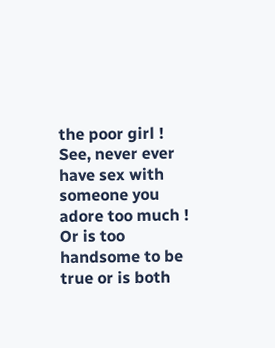the poor girl !
See, never ever have sex with someone you adore too much ! Or is too handsome to be true or is both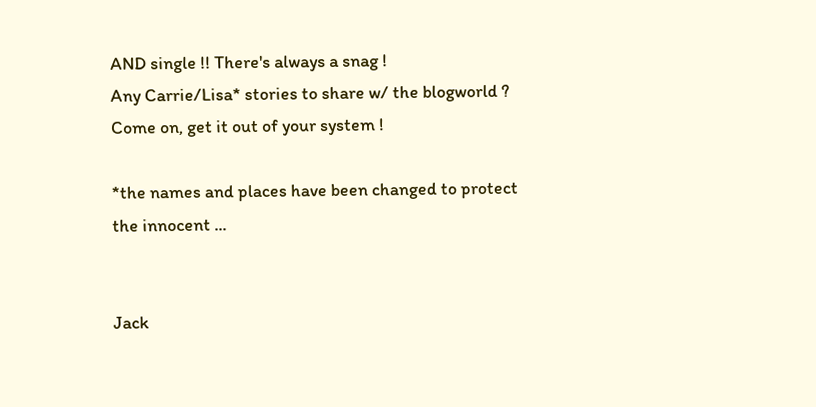AND single !! There's always a snag !
Any Carrie/Lisa* stories to share w/ the blogworld ? Come on, get it out of your system !

*the names and places have been changed to protect the innocent ...


Jack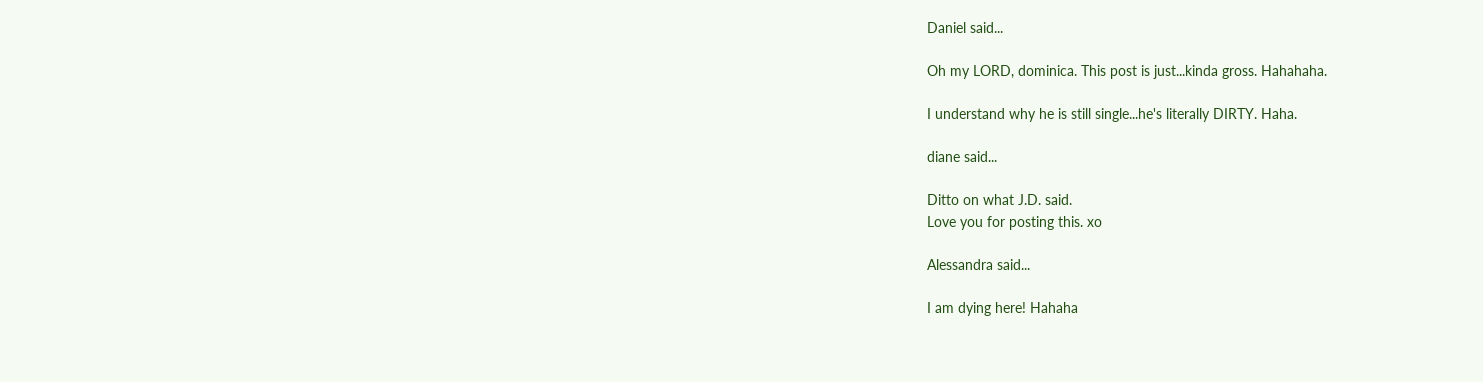Daniel said...

Oh my LORD, dominica. This post is just...kinda gross. Hahahaha.

I understand why he is still single...he's literally DIRTY. Haha.

diane said...

Ditto on what J.D. said.
Love you for posting this. xo

Alessandra said...

I am dying here! Hahaha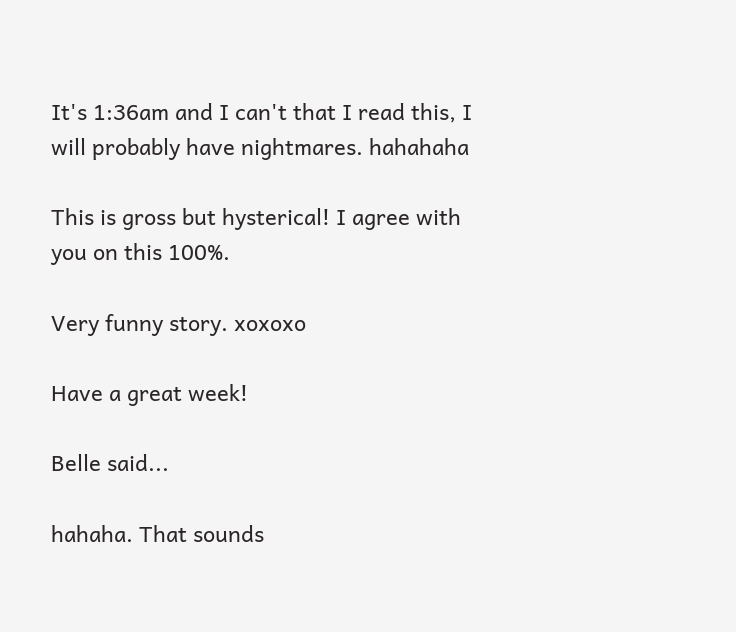It's 1:36am and I can't that I read this, I will probably have nightmares. hahahaha

This is gross but hysterical! I agree with you on this 100%.

Very funny story. xoxoxo

Have a great week!

Belle said...

hahaha. That sounds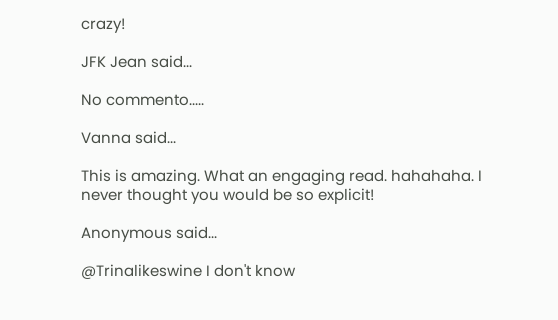crazy!

JFK Jean said...

No commento.....

Vanna said...

This is amazing. What an engaging read. hahahaha. I never thought you would be so explicit!

Anonymous said...

@Trinalikeswine I don't know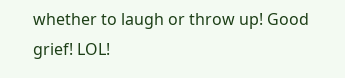whether to laugh or throw up! Good grief! LOL!